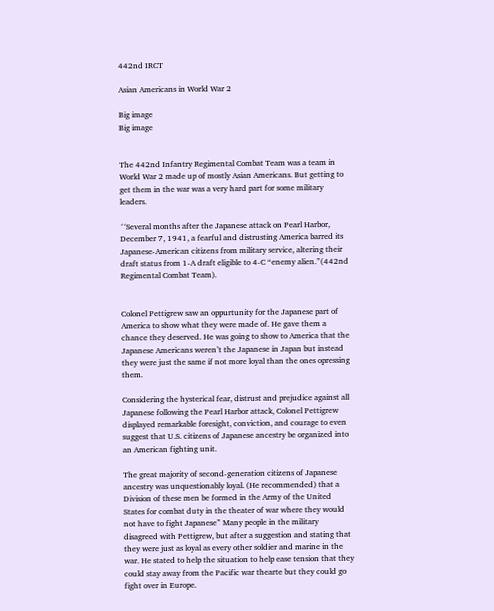442nd IRCT

Asian Americans in World War 2

Big image
Big image


The 442nd Infantry Regimental Combat Team was a team in World War 2 made up of mostly Asian Americans. But getting to get them in the war was a very hard part for some military leaders.

´´Several months after the Japanese attack on Pearl Harbor, December 7, 1941, a fearful and distrusting America barred its Japanese-American citizens from military service, altering their draft status from 1-A draft eligible to 4-C “enemy alien.”(442nd Regimental Combat Team).


Colonel Pettigrew saw an oppurtunity for the Japanese part of America to show what they were made of. He gave them a chance they deserved. He was going to show to America that the Japanese Americans weren’t the Japanese in Japan but instead they were just the same if not more loyal than the ones opressing them.

Considering the hysterical fear, distrust and prejudice against all Japanese following the Pearl Harbor attack, Colonel Pettigrew displayed remarkable foresight, conviction, and courage to even suggest that U.S. citizens of Japanese ancestry be organized into an American fighting unit.

The great majority of second-generation citizens of Japanese ancestry was unquestionably loyal. (He recommended) that a Division of these men be formed in the Army of the United States for combat duty in the theater of war where they would not have to fight Japanese” Many people in the military disagreed with Pettigrew, but after a suggestion and stating that they were just as loyal as every other soldier and marine in the war. He stated to help the situation to help ease tension that they could stay away from the Pacific war thearte but they could go fight over in Europe.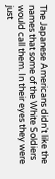The Japanese Americans didn't like the names that some of the White Soldiers would call them. In their eyes they were just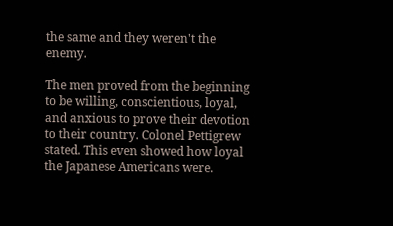the same and they weren't the enemy.

The men proved from the beginning to be willing, conscientious, loyal, and anxious to prove their devotion to their country. Colonel Pettigrew stated. This even showed how loyal the Japanese Americans were.